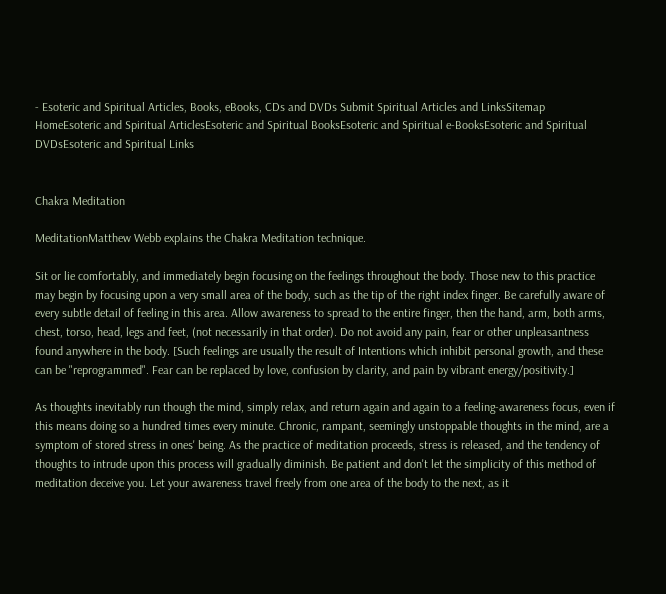- Esoteric and Spiritual Articles, Books, eBooks, CDs and DVDs Submit Spiritual Articles and LinksSitemap
HomeEsoteric and Spiritual ArticlesEsoteric and Spiritual BooksEsoteric and Spiritual e-BooksEsoteric and Spiritual DVDsEsoteric and Spiritual Links


Chakra Meditation

MeditationMatthew Webb explains the Chakra Meditation technique.

Sit or lie comfortably, and immediately begin focusing on the feelings throughout the body. Those new to this practice may begin by focusing upon a very small area of the body, such as the tip of the right index finger. Be carefully aware of every subtle detail of feeling in this area. Allow awareness to spread to the entire finger, then the hand, arm, both arms, chest, torso, head, legs and feet, (not necessarily in that order). Do not avoid any pain, fear or other unpleasantness found anywhere in the body. [Such feelings are usually the result of Intentions which inhibit personal growth, and these can be "reprogrammed". Fear can be replaced by love, confusion by clarity, and pain by vibrant energy/positivity.]

As thoughts inevitably run though the mind, simply relax, and return again and again to a feeling-awareness focus, even if this means doing so a hundred times every minute. Chronic, rampant, seemingly unstoppable thoughts in the mind, are a symptom of stored stress in ones' being. As the practice of meditation proceeds, stress is released, and the tendency of thoughts to intrude upon this process will gradually diminish. Be patient and don't let the simplicity of this method of meditation deceive you. Let your awareness travel freely from one area of the body to the next, as it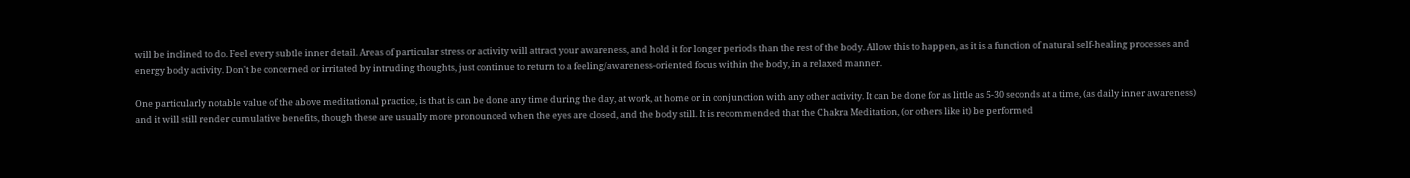will be inclined to do. Feel every subtle inner detail. Areas of particular stress or activity will attract your awareness, and hold it for longer periods than the rest of the body. Allow this to happen, as it is a function of natural self-healing processes and energy body activity. Don't be concerned or irritated by intruding thoughts, just continue to return to a feeling/awareness-oriented focus within the body, in a relaxed manner.

One particularly notable value of the above meditational practice, is that is can be done any time during the day, at work, at home or in conjunction with any other activity. It can be done for as little as 5-30 seconds at a time, (as daily inner awareness) and it will still render cumulative benefits, though these are usually more pronounced when the eyes are closed, and the body still. It is recommended that the Chakra Meditation, (or others like it) be performed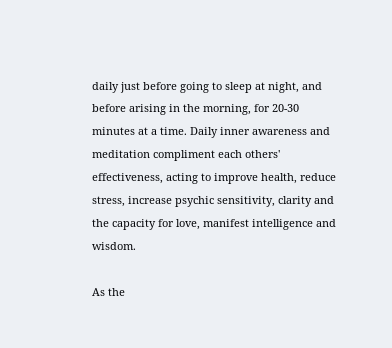daily just before going to sleep at night, and before arising in the morning, for 20-30 minutes at a time. Daily inner awareness and meditation compliment each others' effectiveness, acting to improve health, reduce stress, increase psychic sensitivity, clarity and the capacity for love, manifest intelligence and wisdom.

As the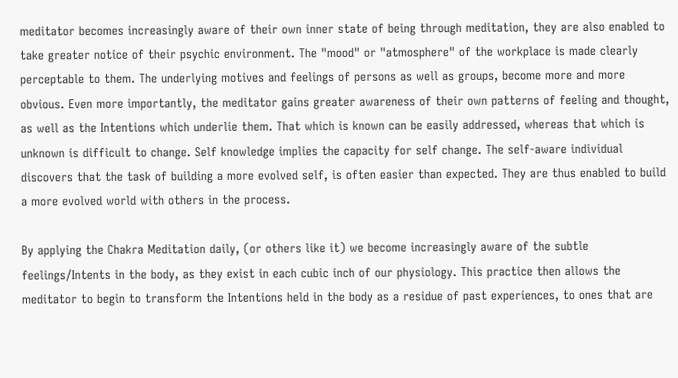meditator becomes increasingly aware of their own inner state of being through meditation, they are also enabled to take greater notice of their psychic environment. The "mood" or "atmosphere" of the workplace is made clearly perceptable to them. The underlying motives and feelings of persons as well as groups, become more and more obvious. Even more importantly, the meditator gains greater awareness of their own patterns of feeling and thought, as well as the Intentions which underlie them. That which is known can be easily addressed, whereas that which is unknown is difficult to change. Self knowledge implies the capacity for self change. The self-aware individual discovers that the task of building a more evolved self, is often easier than expected. They are thus enabled to build a more evolved world with others in the process.

By applying the Chakra Meditation daily, (or others like it) we become increasingly aware of the subtle feelings/Intents in the body, as they exist in each cubic inch of our physiology. This practice then allows the meditator to begin to transform the Intentions held in the body as a residue of past experiences, to ones that are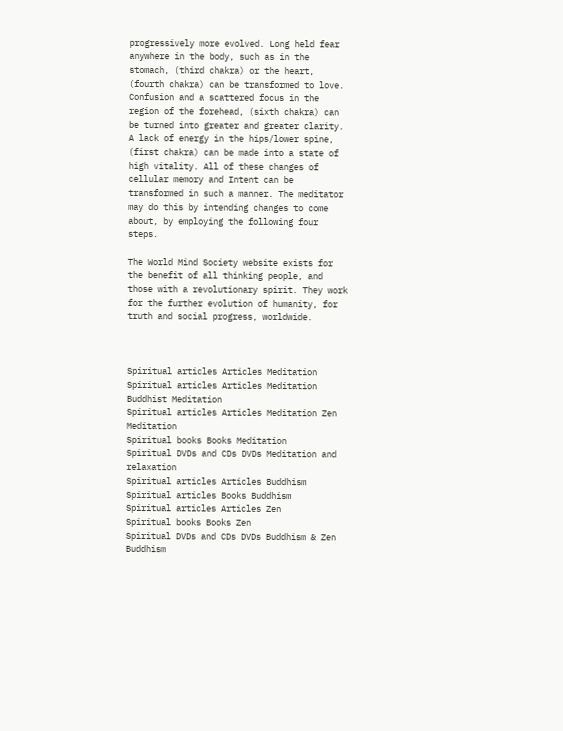progressively more evolved. Long held fear anywhere in the body, such as in the stomach, (third chakra) or the heart, (fourth chakra) can be transformed to love. Confusion and a scattered focus in the region of the forehead, (sixth chakra) can be turned into greater and greater clarity. A lack of energy in the hips/lower spine, (first chakra) can be made into a state of high vitality. All of these changes of cellular memory and Intent can be transformed in such a manner. The meditator may do this by intending changes to come about, by employing the following four steps.

The World Mind Society website exists for the benefit of all thinking people, and those with a revolutionary spirit. They work for the further evolution of humanity, for truth and social progress, worldwide.



Spiritual articles Articles Meditation
Spiritual articles Articles Meditation Buddhist Meditation
Spiritual articles Articles Meditation Zen Meditation
Spiritual books Books Meditation
Spiritual DVDs and CDs DVDs Meditation and relaxation
Spiritual articles Articles Buddhism
Spiritual articles Books Buddhism
Spiritual articles Articles Zen
Spiritual books Books Zen
Spiritual DVDs and CDs DVDs Buddhism & Zen Buddhism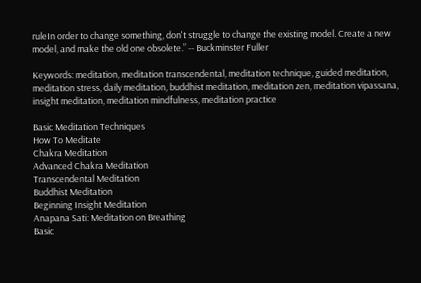ruleIn order to change something, don't struggle to change the existing model. Create a new model, and make the old one obsolete.” -- Buckminster Fuller

Keywords: meditation, meditation transcendental, meditation technique, guided meditation, meditation stress, daily meditation, buddhist meditation, meditation zen, meditation vipassana, insight meditation, meditation mindfulness, meditation practice

Basic Meditation Techniques
How To Meditate
Chakra Meditation
Advanced Chakra Meditation
Transcendental Meditation
Buddhist Meditation
Beginning Insight Meditation
Anapana Sati: Meditation on Breathing
Basic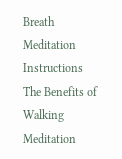Breath Meditation Instructions
The Benefits of Walking Meditation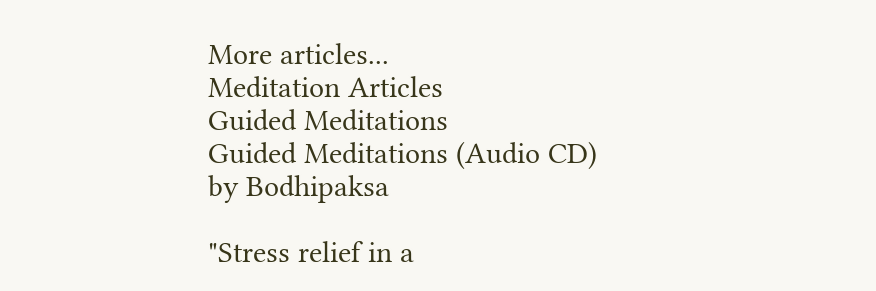More articles...
Meditation Articles
Guided Meditations
Guided Meditations (Audio CD)
by Bodhipaksa

"Stress relief in a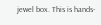jewel box. This is hands-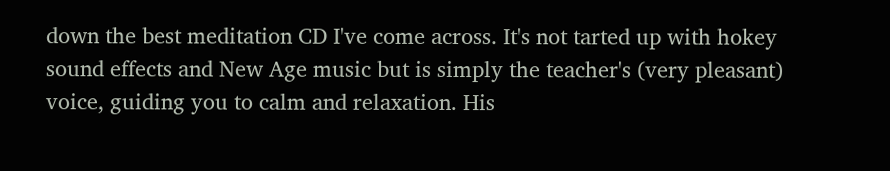down the best meditation CD I've come across. It's not tarted up with hokey sound effects and New Age music but is simply the teacher's (very pleasant) voice, guiding you to calm and relaxation. His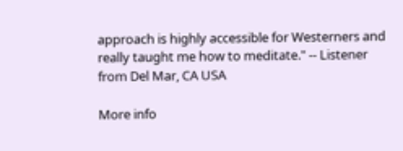approach is highly accessible for Westerners and really taught me how to meditate." -- Listener from Del Mar, CA USA

More info